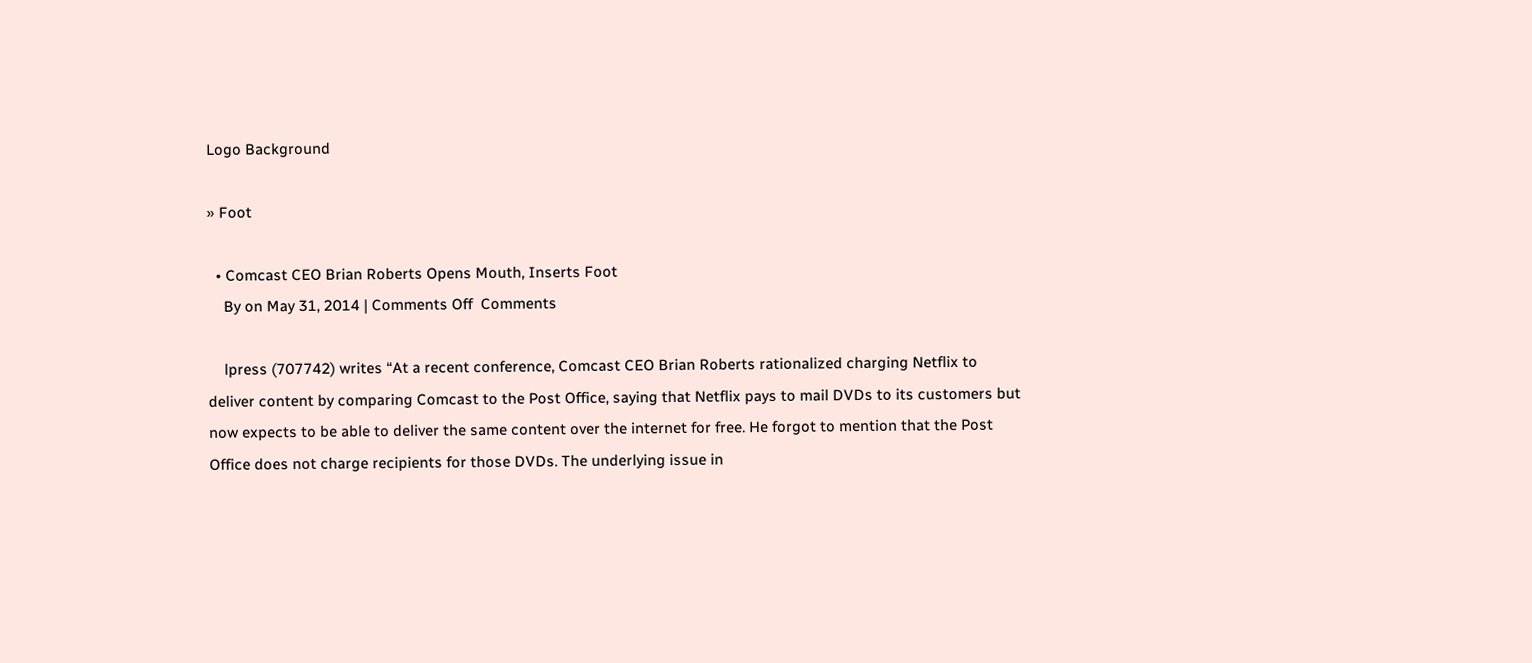Logo Background

» Foot

  • Comcast CEO Brian Roberts Opens Mouth, Inserts Foot
    By on May 31, 2014 | Comments Off  Comments

    lpress (707742) writes “At a recent conference, Comcast CEO Brian Roberts rationalized charging Netflix to deliver content by comparing Comcast to the Post Office, saying that Netflix pays to mail DVDs to its customers but now expects to be able to deliver the same content over the internet for free. He forgot to mention that the Post Office does not charge recipients for those DVDs. The underlying issue in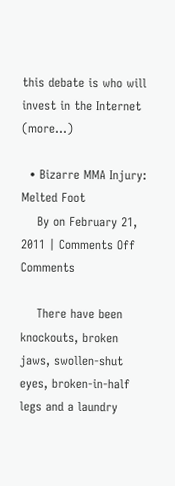this debate is who will invest in the Internet (more…)

  • Bizarre MMA Injury: Melted Foot
    By on February 21, 2011 | Comments Off  Comments

    There have been knockouts, broken jaws, swollen-shut eyes, broken-in-half legs and a laundry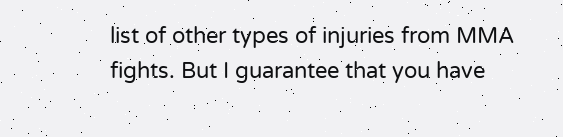list of other types of injuries from MMA fights. But I guarantee that you have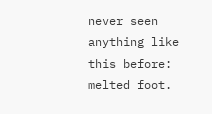never seen anything like this before: melted foot.